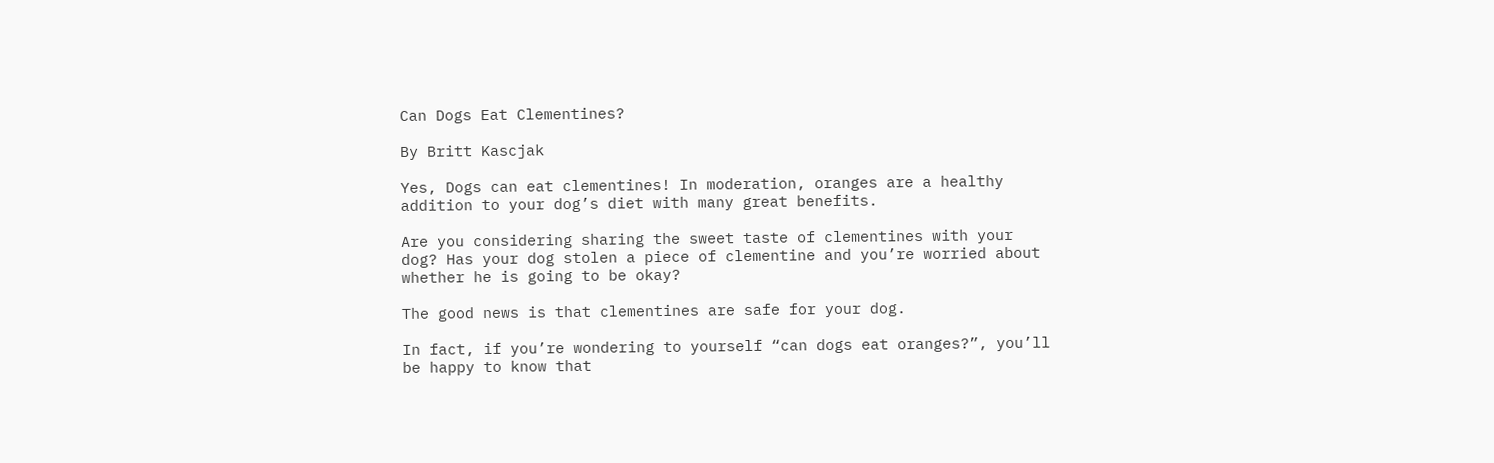Can Dogs Eat Clementines?

By Britt Kascjak

Yes, Dogs can eat clementines! In moderation, oranges are a healthy addition to your dog’s diet with many great benefits.

Are you considering sharing the sweet taste of clementines with your dog? Has your dog stolen a piece of clementine and you’re worried about whether he is going to be okay?

The good news is that clementines are safe for your dog.

In fact, if you’re wondering to yourself “can dogs eat oranges?”, you’ll be happy to know that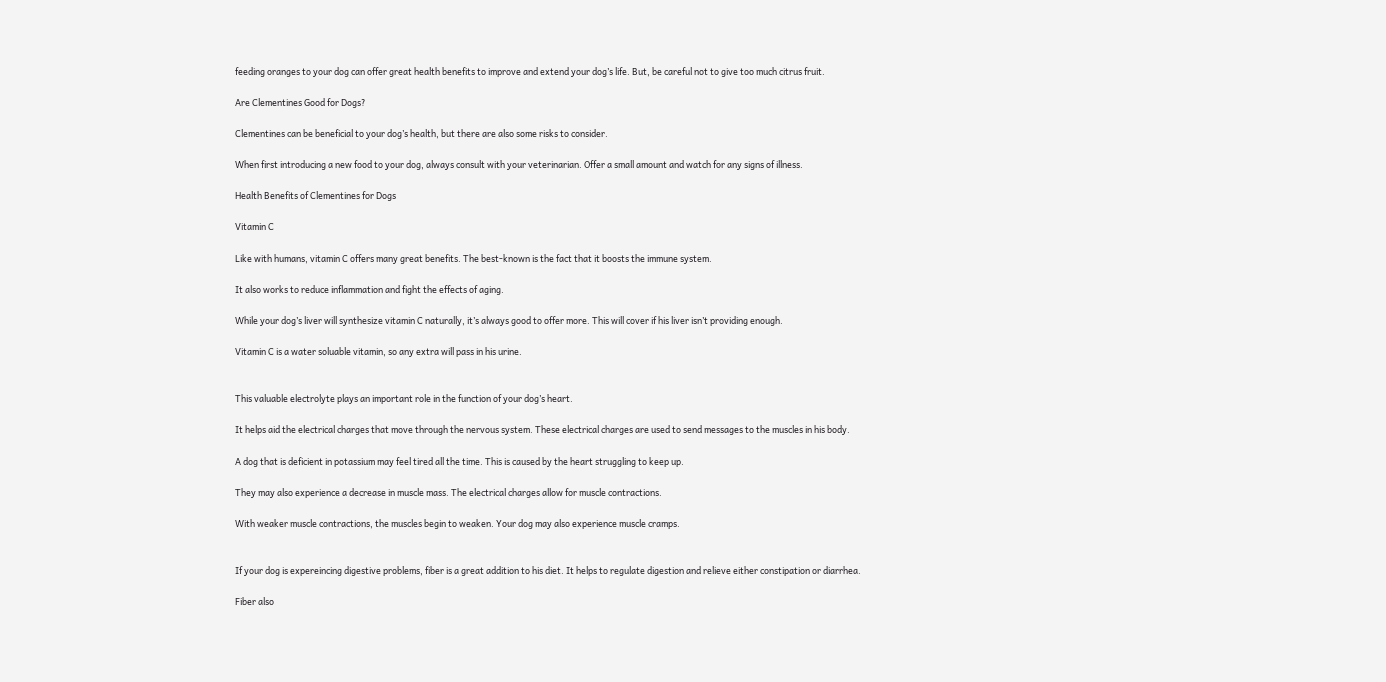feeding oranges to your dog can offer great health benefits to improve and extend your dog’s life. But, be careful not to give too much citrus fruit.

Are Clementines Good for Dogs?

Clementines can be beneficial to your dog’s health, but there are also some risks to consider.

When first introducing a new food to your dog, always consult with your veterinarian. Offer a small amount and watch for any signs of illness.

Health Benefits of Clementines for Dogs

Vitamin C

Like with humans, vitamin C offers many great benefits. The best-known is the fact that it boosts the immune system.

It also works to reduce inflammation and fight the effects of aging.

While your dog’s liver will synthesize vitamin C naturally, it’s always good to offer more. This will cover if his liver isn’t providing enough.

Vitamin C is a water soluable vitamin, so any extra will pass in his urine.


This valuable electrolyte plays an important role in the function of your dog’s heart.

It helps aid the electrical charges that move through the nervous system. These electrical charges are used to send messages to the muscles in his body.

A dog that is deficient in potassium may feel tired all the time. This is caused by the heart struggling to keep up.

They may also experience a decrease in muscle mass. The electrical charges allow for muscle contractions.

With weaker muscle contractions, the muscles begin to weaken. Your dog may also experience muscle cramps.


If your dog is expereincing digestive problems, fiber is a great addition to his diet. It helps to regulate digestion and relieve either constipation or diarrhea.

Fiber also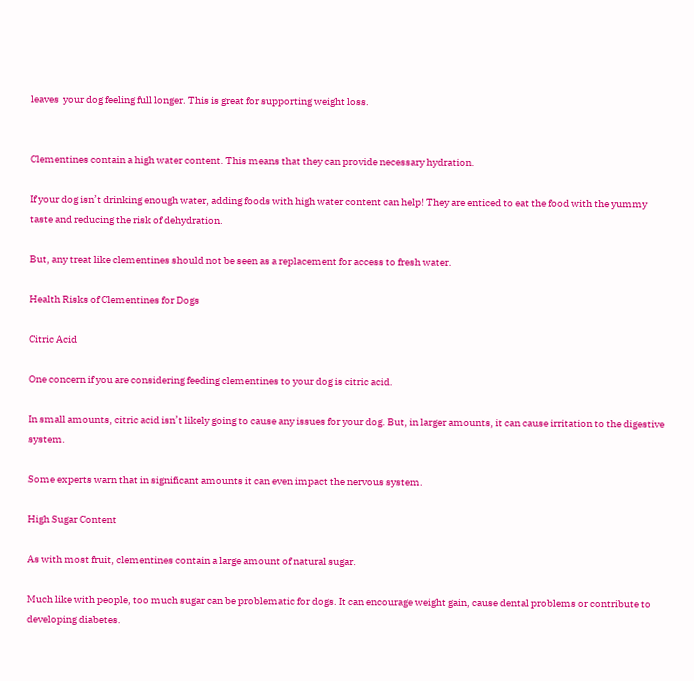leaves  your dog feeling full longer. This is great for supporting weight loss.


Clementines contain a high water content. This means that they can provide necessary hydration.

If your dog isn’t drinking enough water, adding foods with high water content can help! They are enticed to eat the food with the yummy taste and reducing the risk of dehydration.

But, any treat like clementines should not be seen as a replacement for access to fresh water.

Health Risks of Clementines for Dogs

Citric Acid

One concern if you are considering feeding clementines to your dog is citric acid.

In small amounts, citric acid isn’t likely going to cause any issues for your dog. But, in larger amounts, it can cause irritation to the digestive system.

Some experts warn that in significant amounts it can even impact the nervous system.

High Sugar Content

As with most fruit, clementines contain a large amount of natural sugar.

Much like with people, too much sugar can be problematic for dogs. It can encourage weight gain, cause dental problems or contribute to developing diabetes.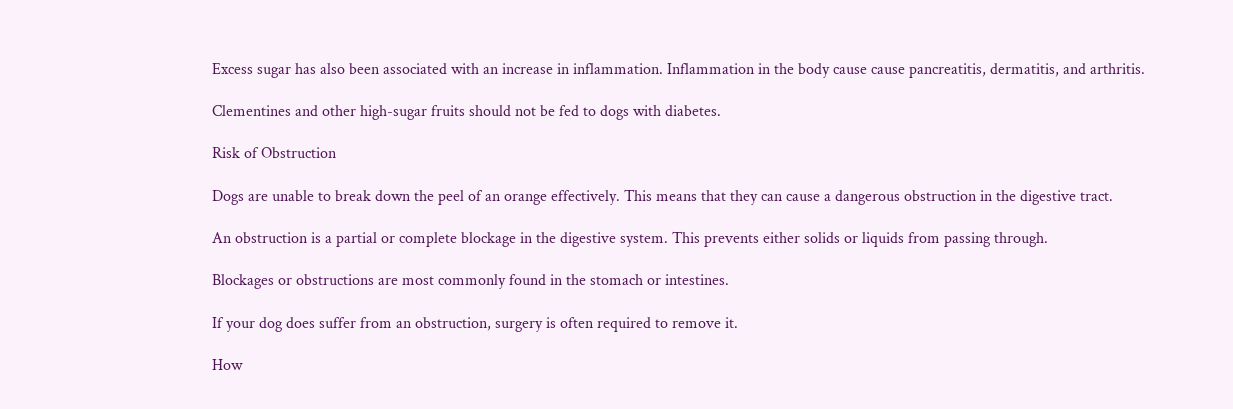Excess sugar has also been associated with an increase in inflammation. Inflammation in the body cause cause pancreatitis, dermatitis, and arthritis.

Clementines and other high-sugar fruits should not be fed to dogs with diabetes.

Risk of Obstruction

Dogs are unable to break down the peel of an orange effectively. This means that they can cause a dangerous obstruction in the digestive tract.

An obstruction is a partial or complete blockage in the digestive system. This prevents either solids or liquids from passing through.

Blockages or obstructions are most commonly found in the stomach or intestines.

If your dog does suffer from an obstruction, surgery is often required to remove it.

How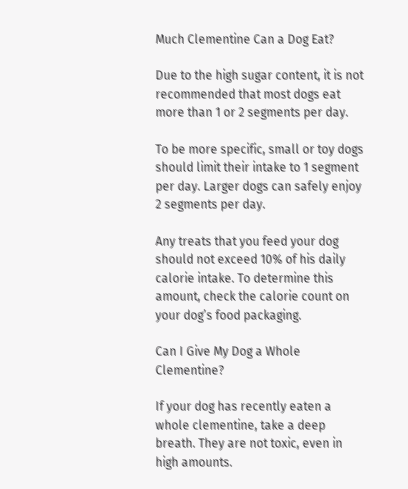Much Clementine Can a Dog Eat?

Due to the high sugar content, it is not recommended that most dogs eat more than 1 or 2 segments per day.

To be more specific, small or toy dogs should limit their intake to 1 segment per day. Larger dogs can safely enjoy 2 segments per day.

Any treats that you feed your dog should not exceed 10% of his daily calorie intake. To determine this amount, check the calorie count on your dog’s food packaging.

Can I Give My Dog a Whole Clementine?

If your dog has recently eaten a whole clementine, take a deep breath. They are not toxic, even in high amounts.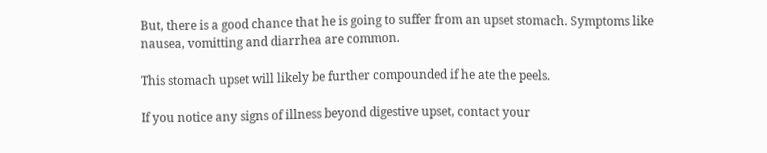But, there is a good chance that he is going to suffer from an upset stomach. Symptoms like nausea, vomitting and diarrhea are common.

This stomach upset will likely be further compounded if he ate the peels.

If you notice any signs of illness beyond digestive upset, contact your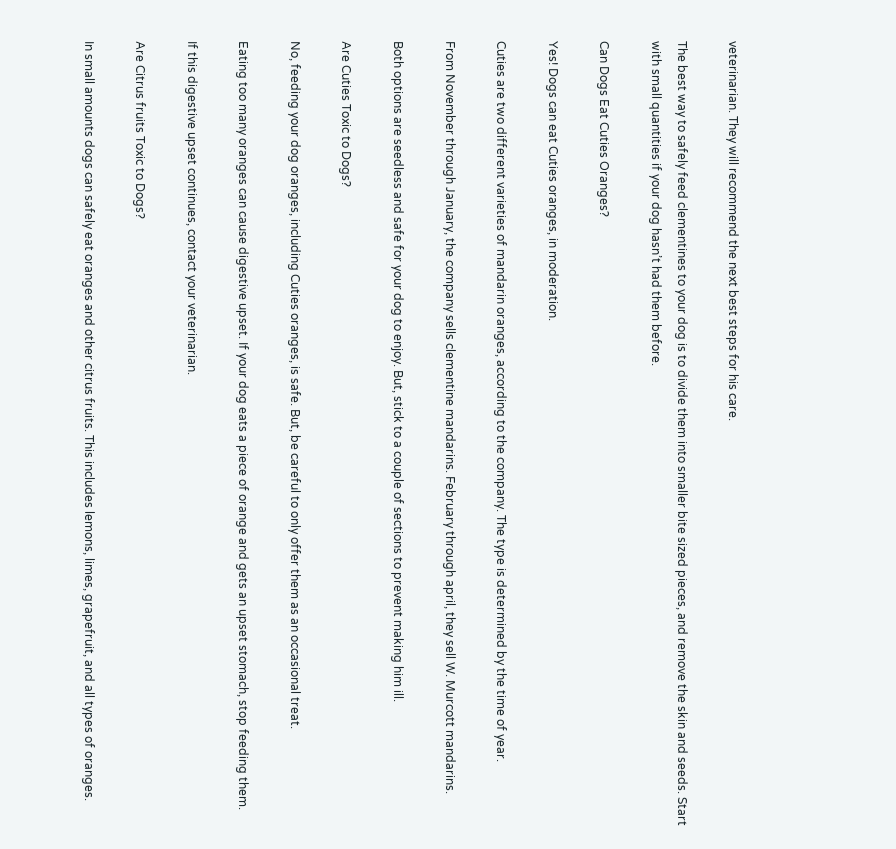veterinarian. They will recommend the next best steps for his care.

The best way to safely feed clementines to your dog is to divide them into smaller bite sized pieces, and remove the skin and seeds. Start with small quantities if your dog hasn’t had them before.

Can Dogs Eat Cuties Oranges?

Yes! Dogs can eat Cuties oranges, in moderation.

Cuties are two different varieties of mandarin oranges, according to the company. The type is determined by the time of year.

From November through January, the company sells clementine mandarins. February through april, they sell W. Murcott mandarins.

Both options are seedless and safe for your dog to enjoy. But, stick to a couple of sections to prevent making him ill.

Are Cuties Toxic to Dogs?

No, feeding your dog oranges, including Cuties oranges, is safe. But, be careful to only offer them as an occasional treat.

Eating too many oranges can cause digestive upset. If your dog eats a piece of orange and gets an upset stomach, stop feeding them.

If this digestive upset continues, contact your veterinarian.

Are Citrus fruits Toxic to Dogs?

In small amounts dogs can safely eat oranges and other citrus fruits. This includes lemons, limes, grapefruit, and all types of oranges.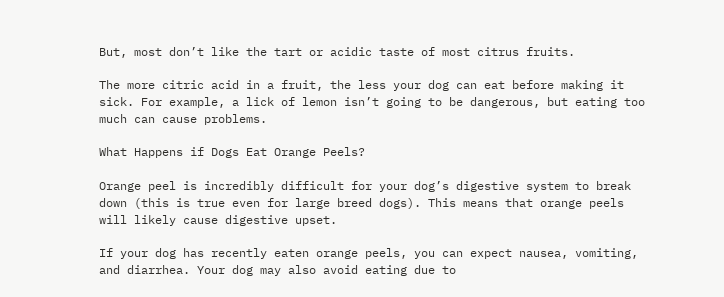But, most don’t like the tart or acidic taste of most citrus fruits.

The more citric acid in a fruit, the less your dog can eat before making it sick. For example, a lick of lemon isn’t going to be dangerous, but eating too much can cause problems.

What Happens if Dogs Eat Orange Peels?

Orange peel is incredibly difficult for your dog’s digestive system to break down (this is true even for large breed dogs). This means that orange peels will likely cause digestive upset.

If your dog has recently eaten orange peels, you can expect nausea, vomiting, and diarrhea. Your dog may also avoid eating due to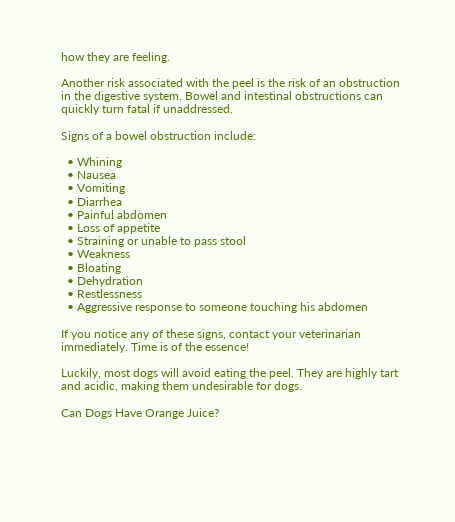how they are feeling.

Another risk associated with the peel is the risk of an obstruction in the digestive system. Bowel and intestinal obstructions can quickly turn fatal if unaddressed.

Signs of a bowel obstruction include:

  • Whining
  • Nausea
  • Vomiting
  • Diarrhea
  • Painful abdomen
  • Loss of appetite
  • Straining or unable to pass stool
  • Weakness
  • Bloating
  • Dehydration
  • Restlessness
  • Aggressive response to someone touching his abdomen

If you notice any of these signs, contact your veterinarian immediately. Time is of the essence!

Luckily, most dogs will avoid eating the peel. They are highly tart and acidic, making them undesirable for dogs.

Can Dogs Have Orange Juice?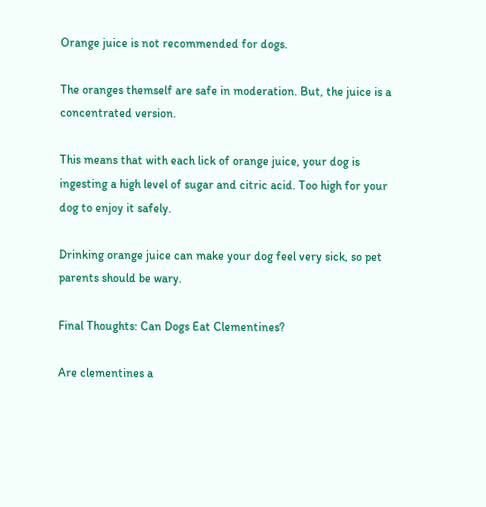Orange juice is not recommended for dogs.

The oranges themself are safe in moderation. But, the juice is a concentrated version.

This means that with each lick of orange juice, your dog is ingesting a high level of sugar and citric acid. Too high for your dog to enjoy it safely.

Drinking orange juice can make your dog feel very sick, so pet parents should be wary.

Final Thoughts: Can Dogs Eat Clementines?

Are clementines a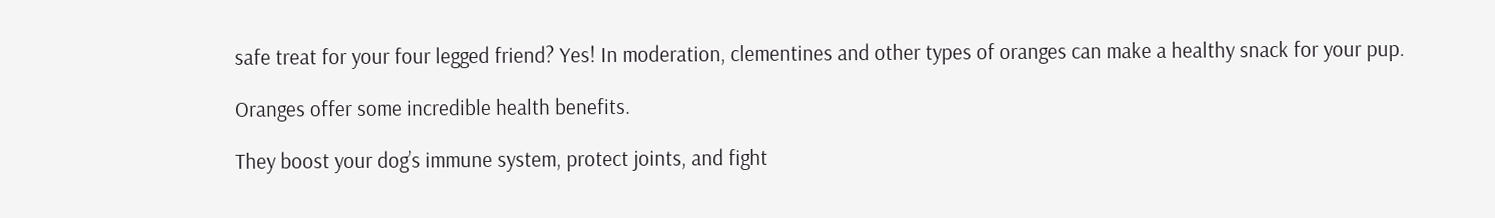safe treat for your four legged friend? Yes! In moderation, clementines and other types of oranges can make a healthy snack for your pup.

Oranges offer some incredible health benefits.

They boost your dog’s immune system, protect joints, and fight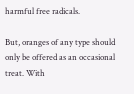harmful free radicals.

But, oranges of any type should only be offered as an occasional treat. With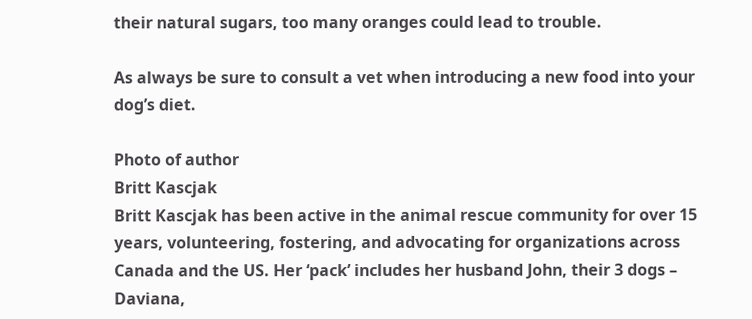their natural sugars, too many oranges could lead to trouble.

As always be sure to consult a vet when introducing a new food into your dog’s diet.

Photo of author
Britt Kascjak
Britt Kascjak has been active in the animal rescue community for over 15 years, volunteering, fostering, and advocating for organizations across Canada and the US. Her ‘pack’ includes her husband John, their 3 dogs – Daviana,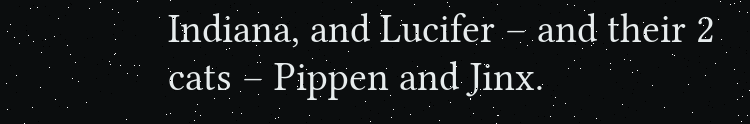Indiana, and Lucifer – and their 2 cats – Pippen and Jinx.